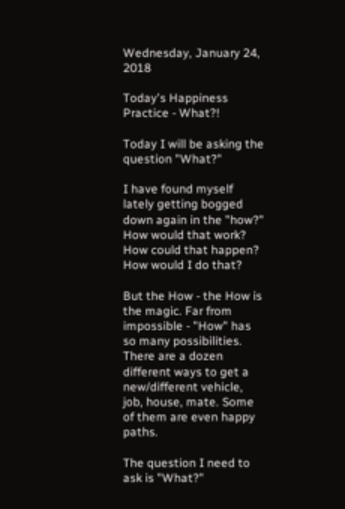Wednesday, January 24, 2018

Today's Happiness Practice - What?!

Today I will be asking the question "What?"

I have found myself lately getting bogged down again in the "how?" How would that work? How could that happen? How would I do that?

But the How - the How is the magic. Far from impossible - "How" has so many possibilities. There are a dozen different ways to get a new/different vehicle, job, house, mate. Some of them are even happy paths.

The question I need to ask is "What?"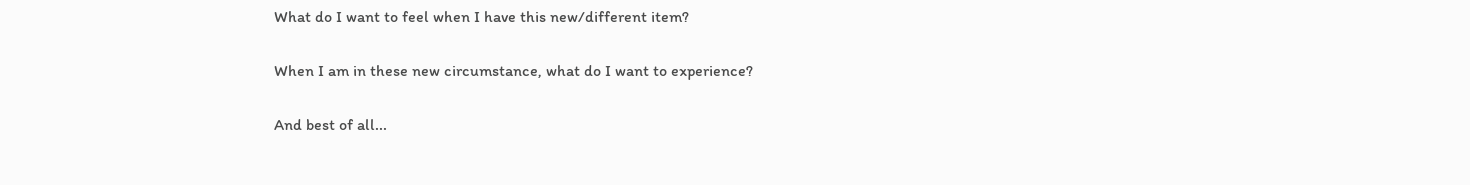What do I want to feel when I have this new/different item?

When I am in these new circumstance, what do I want to experience?

And best of all...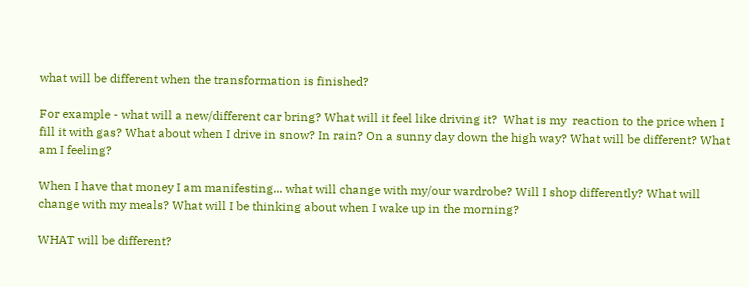what will be different when the transformation is finished?

For example - what will a new/different car bring? What will it feel like driving it?  What is my  reaction to the price when I fill it with gas? What about when I drive in snow? In rain? On a sunny day down the high way? What will be different? What am I feeling?

When I have that money I am manifesting... what will change with my/our wardrobe? Will I shop differently? What will change with my meals? What will I be thinking about when I wake up in the morning?

WHAT will be different?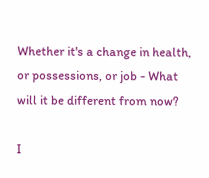Whether it's a change in health, or possessions, or job - What will it be different from now?

I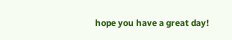hope you have a great day!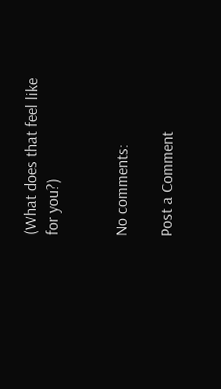(What does that feel like for you?)


No comments:

Post a Comment